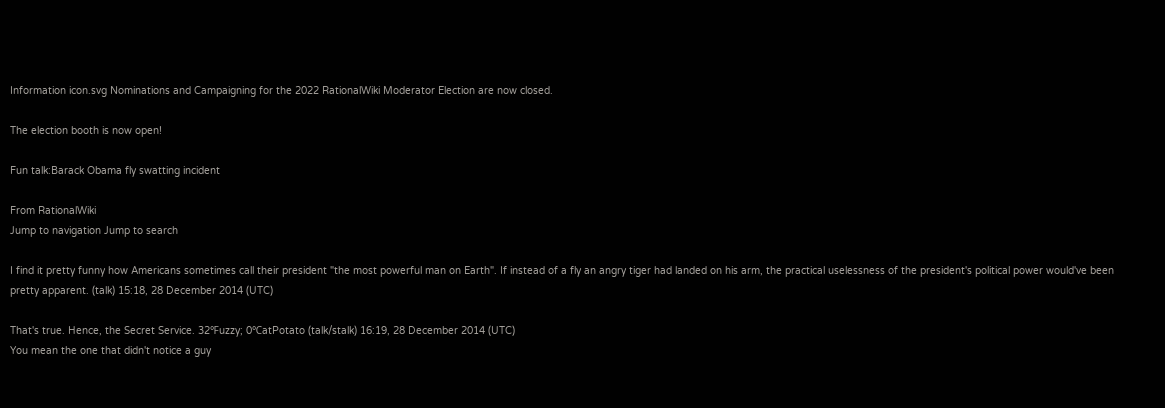Information icon.svg Nominations and Campaigning for the 2022 RationalWiki Moderator Election are now closed.

The election booth is now open!

Fun talk:Barack Obama fly swatting incident

From RationalWiki
Jump to navigation Jump to search

I find it pretty funny how Americans sometimes call their president "the most powerful man on Earth". If instead of a fly an angry tiger had landed on his arm, the practical uselessness of the president's political power would've been pretty apparent. (talk) 15:18, 28 December 2014 (UTC)

That's true. Hence, the Secret Service. 32℉uzzy; 0℃atPotato (talk/stalk) 16:19, 28 December 2014 (UTC)
You mean the one that didn't notice a guy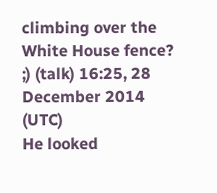climbing over the White House fence? ;) (talk) 16:25, 28 December 2014 (UTC)
He looked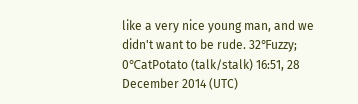like a very nice young man, and we didn't want to be rude. 32℉uzzy; 0℃atPotato (talk/stalk) 16:51, 28 December 2014 (UTC)